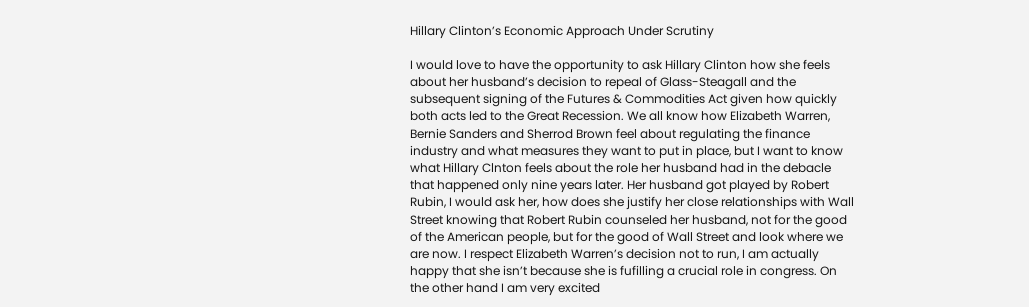Hillary Clinton’s Economic Approach Under Scrutiny

I would love to have the opportunity to ask Hillary Clinton how she feels about her husband’s decision to repeal of Glass-Steagall and the subsequent signing of the Futures & Commodities Act given how quickly both acts led to the Great Recession. We all know how Elizabeth Warren, Bernie Sanders and Sherrod Brown feel about regulating the finance industry and what measures they want to put in place, but I want to know what Hillary Clnton feels about the role her husband had in the debacle that happened only nine years later. Her husband got played by Robert Rubin, I would ask her, how does she justify her close relationships with Wall Street knowing that Robert Rubin counseled her husband, not for the good of the American people, but for the good of Wall Street and look where we are now. I respect Elizabeth Warren’s decision not to run, I am actually happy that she isn’t because she is fufilling a crucial role in congress. On the other hand I am very excited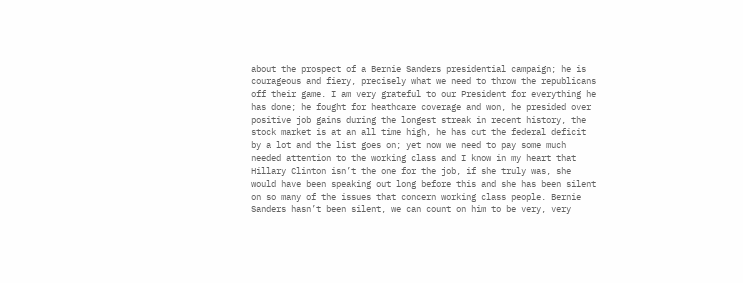about the prospect of a Bernie Sanders presidential campaign; he is courageous and fiery, precisely what we need to throw the republicans off their game. I am very grateful to our President for everything he has done; he fought for heathcare coverage and won, he presided over positive job gains during the longest streak in recent history, the stock market is at an all time high, he has cut the federal deficit by a lot and the list goes on; yet now we need to pay some much needed attention to the working class and I know in my heart that Hillary Clinton isn’t the one for the job, if she truly was, she would have been speaking out long before this and she has been silent on so many of the issues that concern working class people. Bernie Sanders hasn’t been silent, we can count on him to be very, very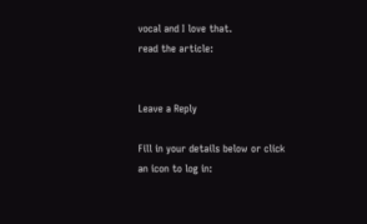vocal and I love that.
read the article:


Leave a Reply

Fill in your details below or click an icon to log in: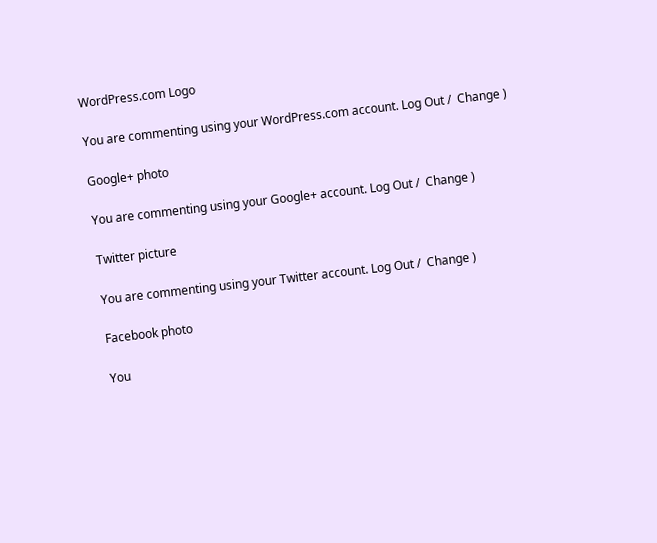WordPress.com Logo

You are commenting using your WordPress.com account. Log Out /  Change )

Google+ photo

You are commenting using your Google+ account. Log Out /  Change )

Twitter picture

You are commenting using your Twitter account. Log Out /  Change )

Facebook photo

You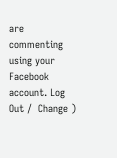are commenting using your Facebook account. Log Out /  Change )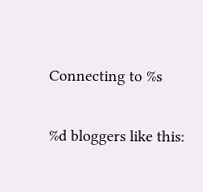Connecting to %s

%d bloggers like this: